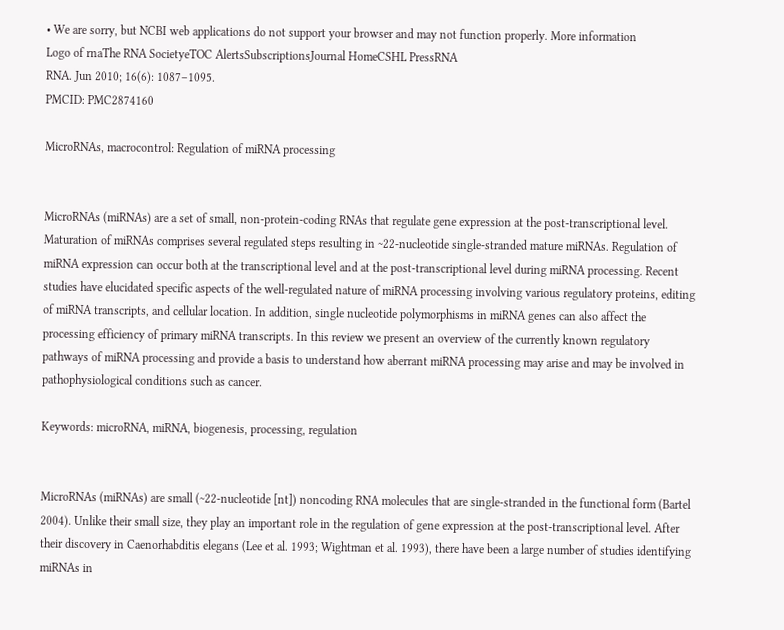• We are sorry, but NCBI web applications do not support your browser and may not function properly. More information
Logo of rnaThe RNA SocietyeTOC AlertsSubscriptionsJournal HomeCSHL PressRNA
RNA. Jun 2010; 16(6): 1087–1095.
PMCID: PMC2874160

MicroRNAs, macrocontrol: Regulation of miRNA processing


MicroRNAs (miRNAs) are a set of small, non-protein-coding RNAs that regulate gene expression at the post-transcriptional level. Maturation of miRNAs comprises several regulated steps resulting in ~22-nucleotide single-stranded mature miRNAs. Regulation of miRNA expression can occur both at the transcriptional level and at the post-transcriptional level during miRNA processing. Recent studies have elucidated specific aspects of the well-regulated nature of miRNA processing involving various regulatory proteins, editing of miRNA transcripts, and cellular location. In addition, single nucleotide polymorphisms in miRNA genes can also affect the processing efficiency of primary miRNA transcripts. In this review we present an overview of the currently known regulatory pathways of miRNA processing and provide a basis to understand how aberrant miRNA processing may arise and may be involved in pathophysiological conditions such as cancer.

Keywords: microRNA, miRNA, biogenesis, processing, regulation


MicroRNAs (miRNAs) are small (~22-nucleotide [nt]) noncoding RNA molecules that are single-stranded in the functional form (Bartel 2004). Unlike their small size, they play an important role in the regulation of gene expression at the post-transcriptional level. After their discovery in Caenorhabditis elegans (Lee et al. 1993; Wightman et al. 1993), there have been a large number of studies identifying miRNAs in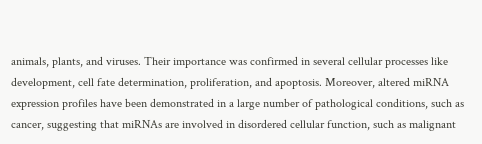animals, plants, and viruses. Their importance was confirmed in several cellular processes like development, cell fate determination, proliferation, and apoptosis. Moreover, altered miRNA expression profiles have been demonstrated in a large number of pathological conditions, such as cancer, suggesting that miRNAs are involved in disordered cellular function, such as malignant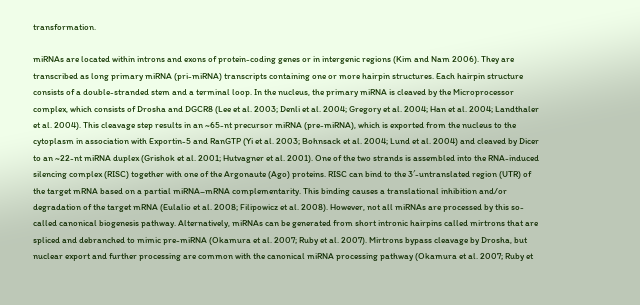transformation.

miRNAs are located within introns and exons of protein-coding genes or in intergenic regions (Kim and Nam 2006). They are transcribed as long primary miRNA (pri-miRNA) transcripts containing one or more hairpin structures. Each hairpin structure consists of a double-stranded stem and a terminal loop. In the nucleus, the primary miRNA is cleaved by the Microprocessor complex, which consists of Drosha and DGCR8 (Lee et al. 2003; Denli et al. 2004; Gregory et al. 2004; Han et al. 2004; Landthaler et al. 2004). This cleavage step results in an ~65-nt precursor miRNA (pre-miRNA), which is exported from the nucleus to the cytoplasm in association with Exportin-5 and RanGTP (Yi et al. 2003; Bohnsack et al. 2004; Lund et al. 2004) and cleaved by Dicer to an ~22-nt miRNA duplex (Grishok et al. 2001; Hutvagner et al. 2001). One of the two strands is assembled into the RNA-induced silencing complex (RISC) together with one of the Argonaute (Ago) proteins. RISC can bind to the 3′-untranslated region (UTR) of the target mRNA based on a partial miRNA–mRNA complementarity. This binding causes a translational inhibition and/or degradation of the target mRNA (Eulalio et al. 2008; Filipowicz et al. 2008). However, not all miRNAs are processed by this so-called canonical biogenesis pathway. Alternatively, miRNAs can be generated from short intronic hairpins called mirtrons that are spliced and debranched to mimic pre-miRNA (Okamura et al. 2007; Ruby et al. 2007). Mirtrons bypass cleavage by Drosha, but nuclear export and further processing are common with the canonical miRNA processing pathway (Okamura et al. 2007; Ruby et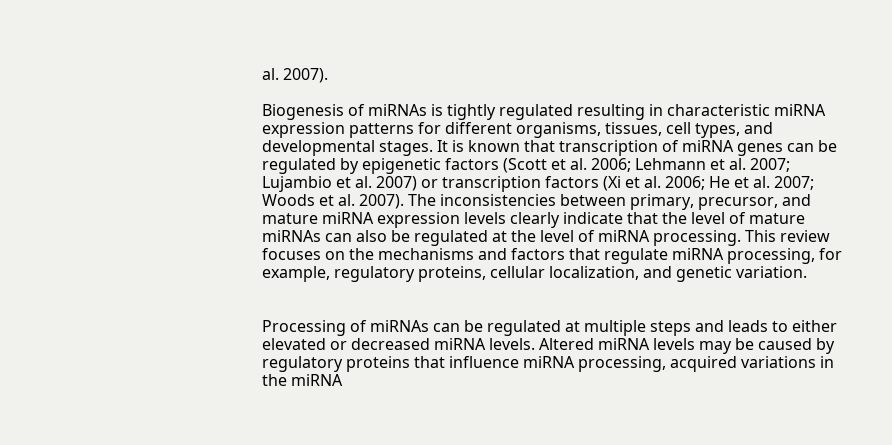al. 2007).

Biogenesis of miRNAs is tightly regulated resulting in characteristic miRNA expression patterns for different organisms, tissues, cell types, and developmental stages. It is known that transcription of miRNA genes can be regulated by epigenetic factors (Scott et al. 2006; Lehmann et al. 2007; Lujambio et al. 2007) or transcription factors (Xi et al. 2006; He et al. 2007; Woods et al. 2007). The inconsistencies between primary, precursor, and mature miRNA expression levels clearly indicate that the level of mature miRNAs can also be regulated at the level of miRNA processing. This review focuses on the mechanisms and factors that regulate miRNA processing, for example, regulatory proteins, cellular localization, and genetic variation.


Processing of miRNAs can be regulated at multiple steps and leads to either elevated or decreased miRNA levels. Altered miRNA levels may be caused by regulatory proteins that influence miRNA processing, acquired variations in the miRNA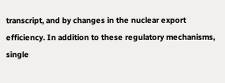transcript, and by changes in the nuclear export efficiency. In addition to these regulatory mechanisms, single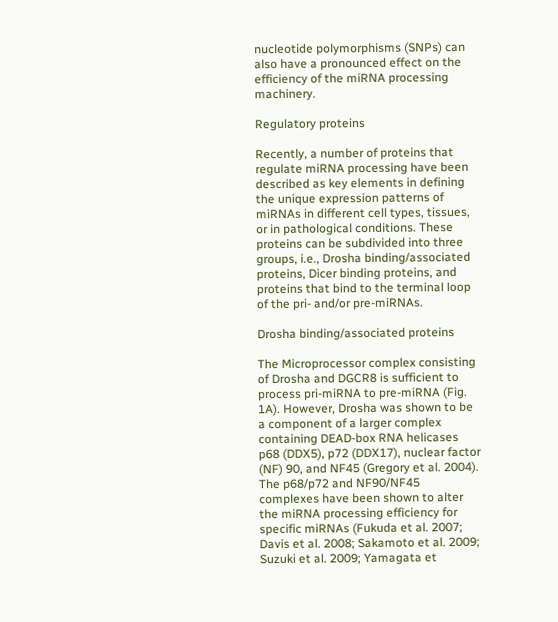nucleotide polymorphisms (SNPs) can also have a pronounced effect on the efficiency of the miRNA processing machinery.

Regulatory proteins

Recently, a number of proteins that regulate miRNA processing have been described as key elements in defining the unique expression patterns of miRNAs in different cell types, tissues, or in pathological conditions. These proteins can be subdivided into three groups, i.e., Drosha binding/associated proteins, Dicer binding proteins, and proteins that bind to the terminal loop of the pri- and/or pre-miRNAs.

Drosha binding/associated proteins

The Microprocessor complex consisting of Drosha and DGCR8 is sufficient to process pri-miRNA to pre-miRNA (Fig. 1A). However, Drosha was shown to be a component of a larger complex containing DEAD-box RNA helicases p68 (DDX5), p72 (DDX17), nuclear factor (NF) 90, and NF45 (Gregory et al. 2004). The p68/p72 and NF90/NF45 complexes have been shown to alter the miRNA processing efficiency for specific miRNAs (Fukuda et al. 2007; Davis et al. 2008; Sakamoto et al. 2009; Suzuki et al. 2009; Yamagata et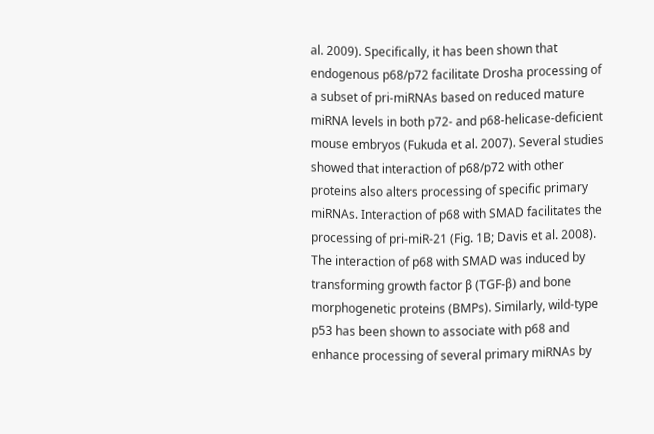al. 2009). Specifically, it has been shown that endogenous p68/p72 facilitate Drosha processing of a subset of pri-miRNAs based on reduced mature miRNA levels in both p72- and p68-helicase-deficient mouse embryos (Fukuda et al. 2007). Several studies showed that interaction of p68/p72 with other proteins also alters processing of specific primary miRNAs. Interaction of p68 with SMAD facilitates the processing of pri-miR-21 (Fig. 1B; Davis et al. 2008). The interaction of p68 with SMAD was induced by transforming growth factor β (TGF-β) and bone morphogenetic proteins (BMPs). Similarly, wild-type p53 has been shown to associate with p68 and enhance processing of several primary miRNAs by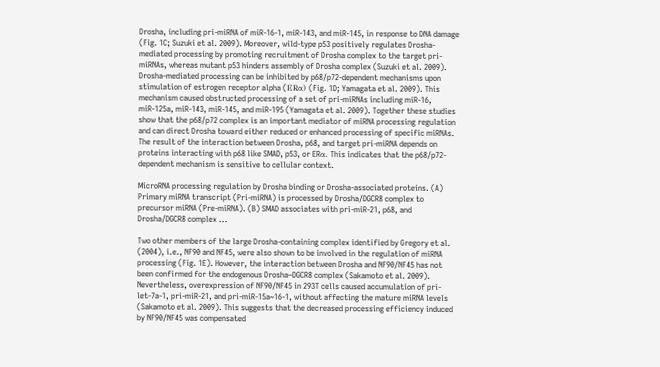Drosha, including pri-miRNA of miR-16-1, miR-143, and miR-145, in response to DNA damage (Fig. 1C; Suzuki et al. 2009). Moreover, wild-type p53 positively regulates Drosha-mediated processing by promoting recruitment of Drosha complex to the target pri-miRNAs, whereas mutant p53 hinders assembly of Drosha complex (Suzuki et al. 2009). Drosha-mediated processing can be inhibited by p68/p72-dependent mechanisms upon stimulation of estrogen receptor alpha (ERα) (Fig. 1D; Yamagata et al. 2009). This mechanism caused obstructed processing of a set of pri-miRNAs including miR-16, miR-125a, miR-143, miR-145, and miR-195 (Yamagata et al. 2009). Together these studies show that the p68/p72 complex is an important mediator of miRNA processing regulation and can direct Drosha toward either reduced or enhanced processing of specific miRNAs. The result of the interaction between Drosha, p68, and target pri-miRNA depends on proteins interacting with p68 like SMAD, p53, or ERα. This indicates that the p68/p72-dependent mechanism is sensitive to cellular context.

MicroRNA processing regulation by Drosha binding or Drosha-associated proteins. (A) Primary miRNA transcript (Pri-miRNA) is processed by Drosha/DGCR8 complex to precursor miRNA (Pre-miRNA). (B) SMAD associates with pri-miR-21, p68, and Drosha/DGCR8 complex ...

Two other members of the large Drosha-containing complex identified by Gregory et al. (2004), i.e., NF90 and NF45, were also shown to be involved in the regulation of miRNA processing (Fig. 1E). However, the interaction between Drosha and NF90/NF45 has not been confirmed for the endogenous Drosha–DGCR8 complex (Sakamoto et al. 2009). Nevertheless, overexpression of NF90/NF45 in 293T cells caused accumulation of pri-let-7a-1, pri-miR-21, and pri-miR-15a~16-1, without affecting the mature miRNA levels (Sakamoto et al. 2009). This suggests that the decreased processing efficiency induced by NF90/NF45 was compensated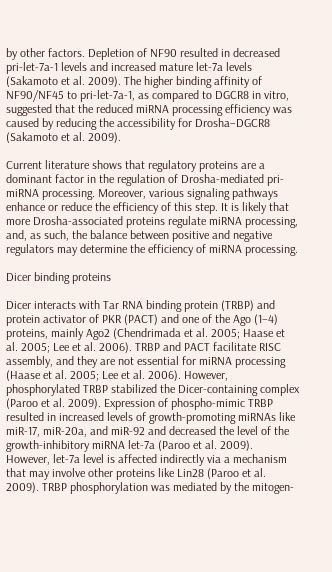by other factors. Depletion of NF90 resulted in decreased pri-let-7a-1 levels and increased mature let-7a levels (Sakamoto et al. 2009). The higher binding affinity of NF90/NF45 to pri-let-7a-1, as compared to DGCR8 in vitro, suggested that the reduced miRNA processing efficiency was caused by reducing the accessibility for Drosha–DGCR8 (Sakamoto et al. 2009).

Current literature shows that regulatory proteins are a dominant factor in the regulation of Drosha-mediated pri-miRNA processing. Moreover, various signaling pathways enhance or reduce the efficiency of this step. It is likely that more Drosha-associated proteins regulate miRNA processing, and, as such, the balance between positive and negative regulators may determine the efficiency of miRNA processing.

Dicer binding proteins

Dicer interacts with Tar RNA binding protein (TRBP) and protein activator of PKR (PACT) and one of the Ago (1–4) proteins, mainly Ago2 (Chendrimada et al. 2005; Haase et al. 2005; Lee et al. 2006). TRBP and PACT facilitate RISC assembly, and they are not essential for miRNA processing (Haase et al. 2005; Lee et al. 2006). However, phosphorylated TRBP stabilized the Dicer-containing complex (Paroo et al. 2009). Expression of phospho-mimic TRBP resulted in increased levels of growth-promoting miRNAs like miR-17, miR-20a, and miR-92 and decreased the level of the growth-inhibitory miRNA let-7a (Paroo et al. 2009). However, let-7a level is affected indirectly via a mechanism that may involve other proteins like Lin28 (Paroo et al. 2009). TRBP phosphorylation was mediated by the mitogen-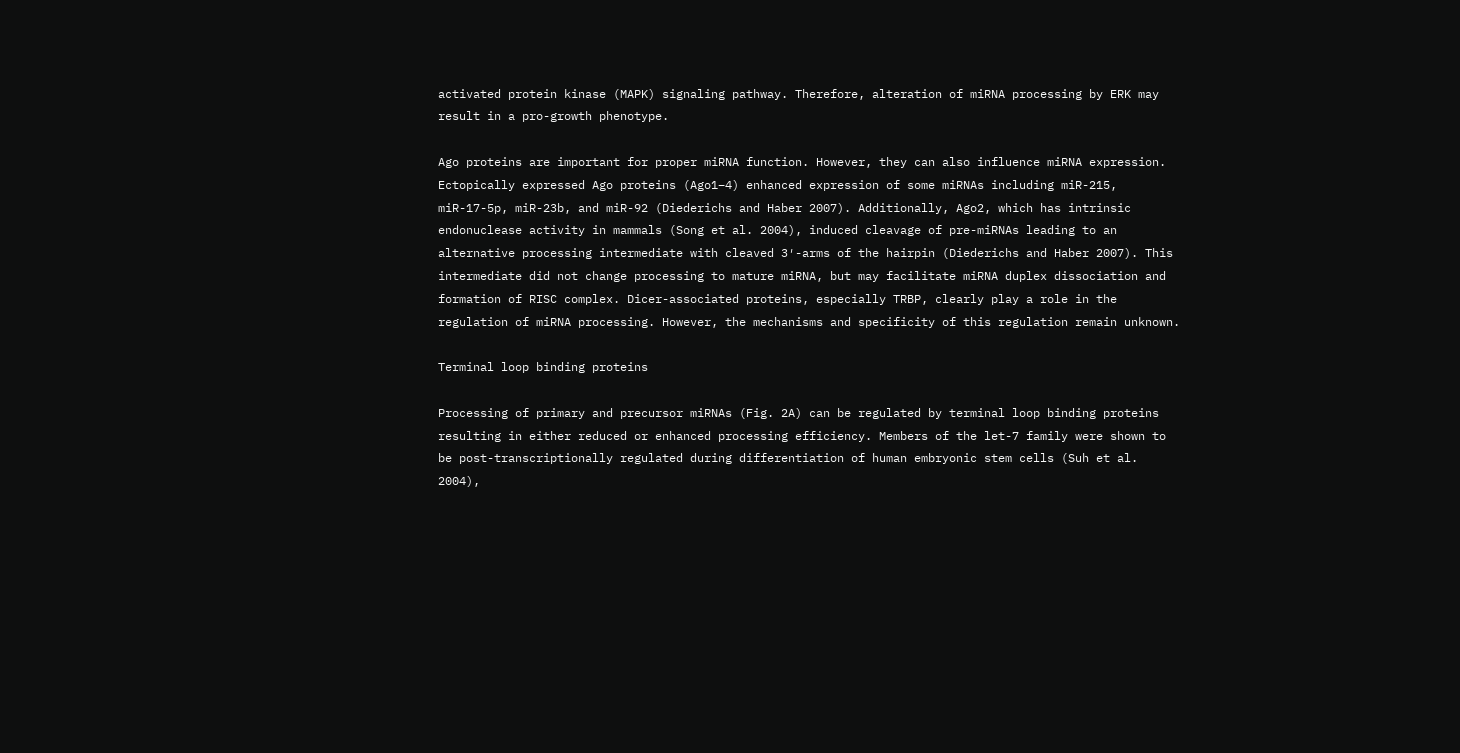activated protein kinase (MAPK) signaling pathway. Therefore, alteration of miRNA processing by ERK may result in a pro-growth phenotype.

Ago proteins are important for proper miRNA function. However, they can also influence miRNA expression. Ectopically expressed Ago proteins (Ago1–4) enhanced expression of some miRNAs including miR-215, miR-17-5p, miR-23b, and miR-92 (Diederichs and Haber 2007). Additionally, Ago2, which has intrinsic endonuclease activity in mammals (Song et al. 2004), induced cleavage of pre-miRNAs leading to an alternative processing intermediate with cleaved 3′-arms of the hairpin (Diederichs and Haber 2007). This intermediate did not change processing to mature miRNA, but may facilitate miRNA duplex dissociation and formation of RISC complex. Dicer-associated proteins, especially TRBP, clearly play a role in the regulation of miRNA processing. However, the mechanisms and specificity of this regulation remain unknown.

Terminal loop binding proteins

Processing of primary and precursor miRNAs (Fig. 2A) can be regulated by terminal loop binding proteins resulting in either reduced or enhanced processing efficiency. Members of the let-7 family were shown to be post-transcriptionally regulated during differentiation of human embryonic stem cells (Suh et al. 2004),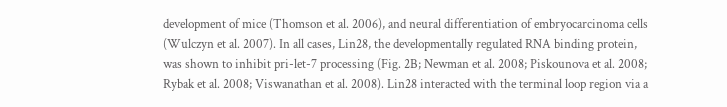development of mice (Thomson et al. 2006), and neural differentiation of embryocarcinoma cells (Wulczyn et al. 2007). In all cases, Lin28, the developmentally regulated RNA binding protein, was shown to inhibit pri-let-7 processing (Fig. 2B; Newman et al. 2008; Piskounova et al. 2008; Rybak et al. 2008; Viswanathan et al. 2008). Lin28 interacted with the terminal loop region via a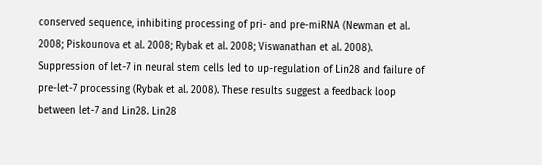conserved sequence, inhibiting processing of pri- and pre-miRNA (Newman et al. 2008; Piskounova et al. 2008; Rybak et al. 2008; Viswanathan et al. 2008). Suppression of let-7 in neural stem cells led to up-regulation of Lin28 and failure of pre-let-7 processing (Rybak et al. 2008). These results suggest a feedback loop between let-7 and Lin28. Lin28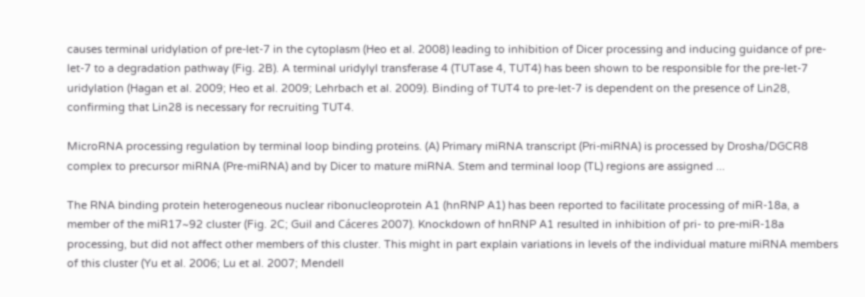causes terminal uridylation of pre-let-7 in the cytoplasm (Heo et al. 2008) leading to inhibition of Dicer processing and inducing guidance of pre-let-7 to a degradation pathway (Fig. 2B). A terminal uridylyl transferase 4 (TUTase 4, TUT4) has been shown to be responsible for the pre-let-7 uridylation (Hagan et al. 2009; Heo et al. 2009; Lehrbach et al. 2009). Binding of TUT4 to pre-let-7 is dependent on the presence of Lin28, confirming that Lin28 is necessary for recruiting TUT4.

MicroRNA processing regulation by terminal loop binding proteins. (A) Primary miRNA transcript (Pri-miRNA) is processed by Drosha/DGCR8 complex to precursor miRNA (Pre-miRNA) and by Dicer to mature miRNA. Stem and terminal loop (TL) regions are assigned ...

The RNA binding protein heterogeneous nuclear ribonucleoprotein A1 (hnRNP A1) has been reported to facilitate processing of miR-18a, a member of the miR17~92 cluster (Fig. 2C; Guil and Cáceres 2007). Knockdown of hnRNP A1 resulted in inhibition of pri- to pre-miR-18a processing, but did not affect other members of this cluster. This might in part explain variations in levels of the individual mature miRNA members of this cluster (Yu et al. 2006; Lu et al. 2007; Mendell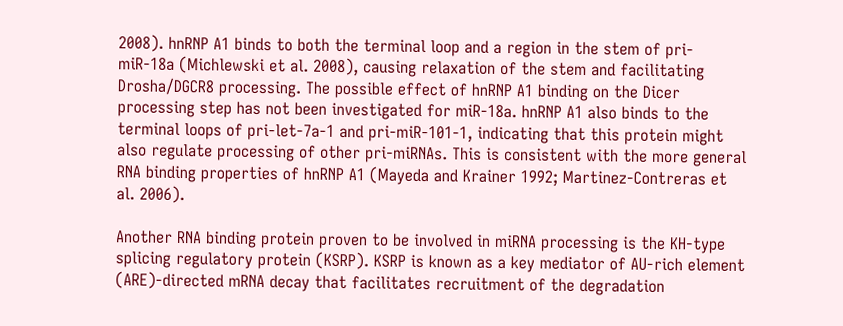2008). hnRNP A1 binds to both the terminal loop and a region in the stem of pri-miR-18a (Michlewski et al. 2008), causing relaxation of the stem and facilitating Drosha/DGCR8 processing. The possible effect of hnRNP A1 binding on the Dicer processing step has not been investigated for miR-18a. hnRNP A1 also binds to the terminal loops of pri-let-7a-1 and pri-miR-101-1, indicating that this protein might also regulate processing of other pri-miRNAs. This is consistent with the more general RNA binding properties of hnRNP A1 (Mayeda and Krainer 1992; Martinez-Contreras et al. 2006).

Another RNA binding protein proven to be involved in miRNA processing is the KH-type splicing regulatory protein (KSRP). KSRP is known as a key mediator of AU-rich element (ARE)-directed mRNA decay that facilitates recruitment of the degradation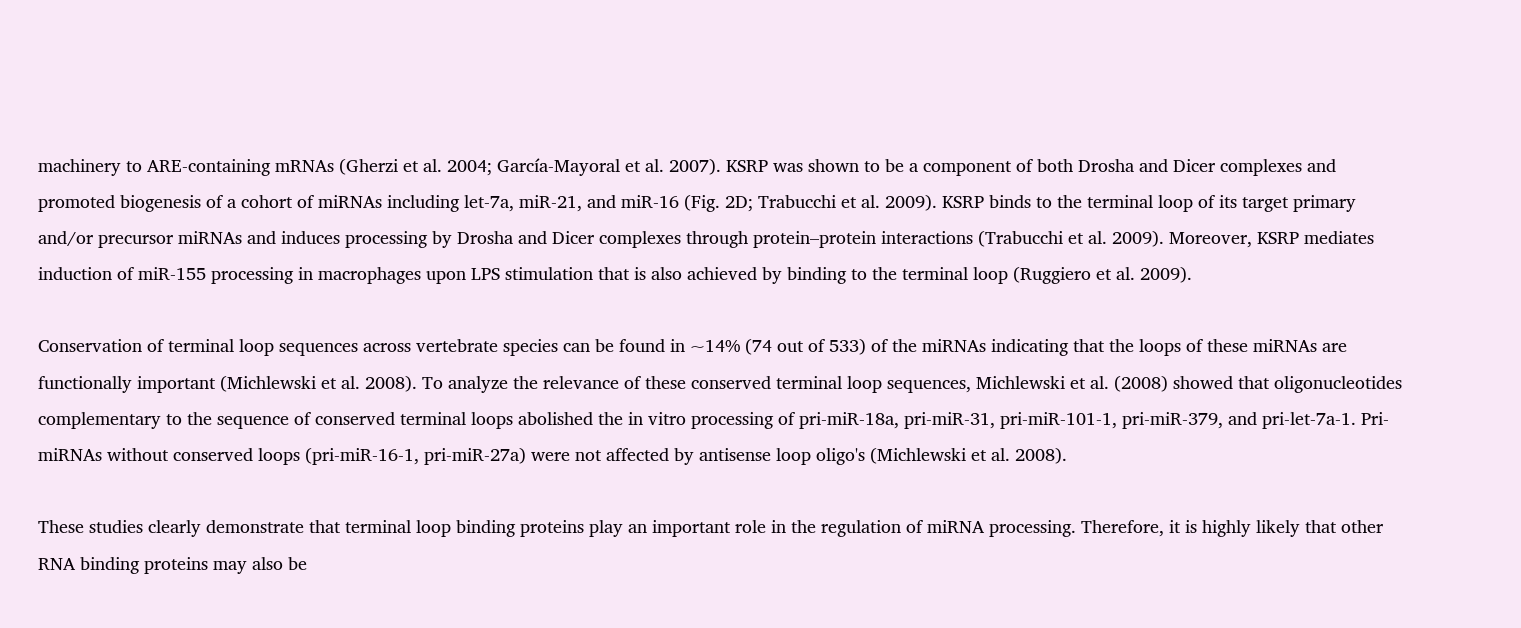machinery to ARE-containing mRNAs (Gherzi et al. 2004; García-Mayoral et al. 2007). KSRP was shown to be a component of both Drosha and Dicer complexes and promoted biogenesis of a cohort of miRNAs including let-7a, miR-21, and miR-16 (Fig. 2D; Trabucchi et al. 2009). KSRP binds to the terminal loop of its target primary and/or precursor miRNAs and induces processing by Drosha and Dicer complexes through protein–protein interactions (Trabucchi et al. 2009). Moreover, KSRP mediates induction of miR-155 processing in macrophages upon LPS stimulation that is also achieved by binding to the terminal loop (Ruggiero et al. 2009).

Conservation of terminal loop sequences across vertebrate species can be found in ~14% (74 out of 533) of the miRNAs indicating that the loops of these miRNAs are functionally important (Michlewski et al. 2008). To analyze the relevance of these conserved terminal loop sequences, Michlewski et al. (2008) showed that oligonucleotides complementary to the sequence of conserved terminal loops abolished the in vitro processing of pri-miR-18a, pri-miR-31, pri-miR-101-1, pri-miR-379, and pri-let-7a-1. Pri-miRNAs without conserved loops (pri-miR-16-1, pri-miR-27a) were not affected by antisense loop oligo's (Michlewski et al. 2008).

These studies clearly demonstrate that terminal loop binding proteins play an important role in the regulation of miRNA processing. Therefore, it is highly likely that other RNA binding proteins may also be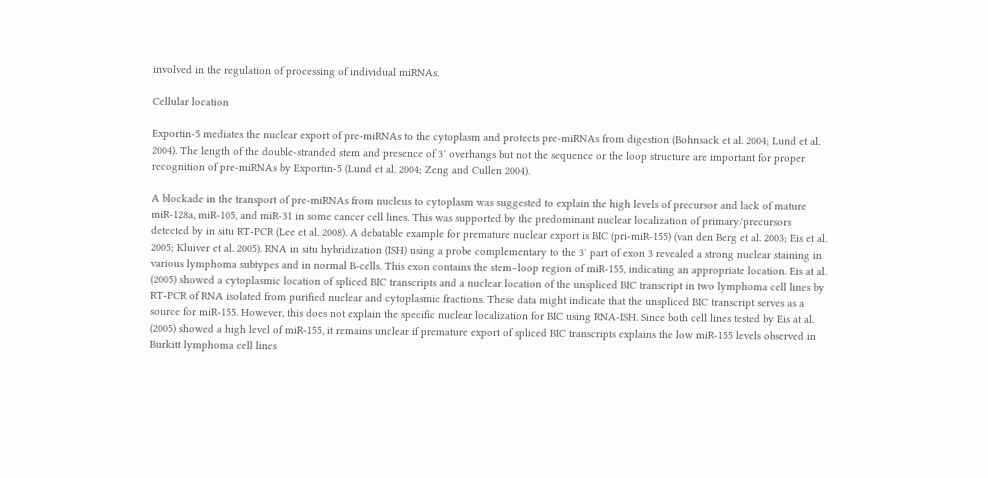involved in the regulation of processing of individual miRNAs.

Cellular location

Exportin-5 mediates the nuclear export of pre-miRNAs to the cytoplasm and protects pre-miRNAs from digestion (Bohnsack et al. 2004; Lund et al. 2004). The length of the double-stranded stem and presence of 3′ overhangs but not the sequence or the loop structure are important for proper recognition of pre-miRNAs by Exportin-5 (Lund et al. 2004; Zeng and Cullen 2004).

A blockade in the transport of pre-miRNAs from nucleus to cytoplasm was suggested to explain the high levels of precursor and lack of mature miR-128a, miR-105, and miR-31 in some cancer cell lines. This was supported by the predominant nuclear localization of primary/precursors detected by in situ RT-PCR (Lee et al. 2008). A debatable example for premature nuclear export is BIC (pri-miR-155) (van den Berg et al. 2003; Eis et al. 2005; Kluiver et al. 2005). RNA in situ hybridization (ISH) using a probe complementary to the 3′ part of exon 3 revealed a strong nuclear staining in various lymphoma subtypes and in normal B-cells. This exon contains the stem–loop region of miR-155, indicating an appropriate location. Eis at al. (2005) showed a cytoplasmic location of spliced BIC transcripts and a nuclear location of the unspliced BIC transcript in two lymphoma cell lines by RT-PCR of RNA isolated from purified nuclear and cytoplasmic fractions. These data might indicate that the unspliced BIC transcript serves as a source for miR-155. However, this does not explain the specific nuclear localization for BIC using RNA-ISH. Since both cell lines tested by Eis at al. (2005) showed a high level of miR-155, it remains unclear if premature export of spliced BIC transcripts explains the low miR-155 levels observed in Burkitt lymphoma cell lines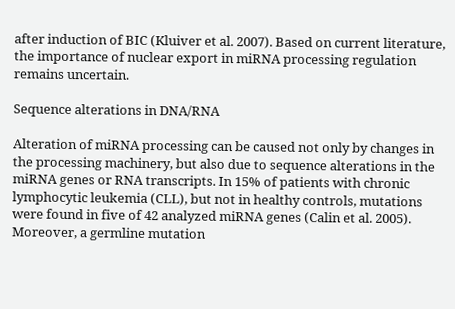after induction of BIC (Kluiver et al. 2007). Based on current literature, the importance of nuclear export in miRNA processing regulation remains uncertain.

Sequence alterations in DNA/RNA

Alteration of miRNA processing can be caused not only by changes in the processing machinery, but also due to sequence alterations in the miRNA genes or RNA transcripts. In 15% of patients with chronic lymphocytic leukemia (CLL), but not in healthy controls, mutations were found in five of 42 analyzed miRNA genes (Calin et al. 2005). Moreover, a germline mutation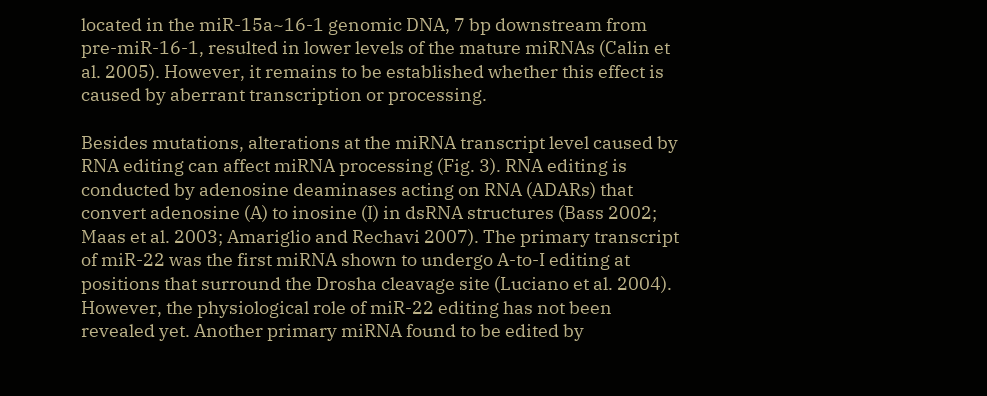located in the miR-15a~16-1 genomic DNA, 7 bp downstream from pre-miR-16-1, resulted in lower levels of the mature miRNAs (Calin et al. 2005). However, it remains to be established whether this effect is caused by aberrant transcription or processing.

Besides mutations, alterations at the miRNA transcript level caused by RNA editing can affect miRNA processing (Fig. 3). RNA editing is conducted by adenosine deaminases acting on RNA (ADARs) that convert adenosine (A) to inosine (I) in dsRNA structures (Bass 2002; Maas et al. 2003; Amariglio and Rechavi 2007). The primary transcript of miR-22 was the first miRNA shown to undergo A-to-I editing at positions that surround the Drosha cleavage site (Luciano et al. 2004). However, the physiological role of miR-22 editing has not been revealed yet. Another primary miRNA found to be edited by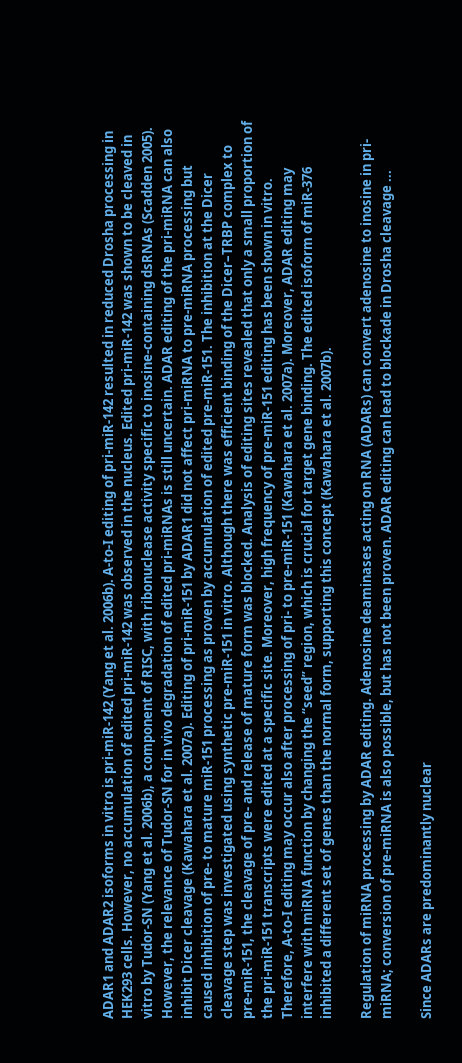ADAR1 and ADAR2 isoforms in vitro is pri-miR-142 (Yang et al. 2006b). A-to-I editing of pri-miR-142 resulted in reduced Drosha processing in HEK293 cells. However, no accumulation of edited pri-miR-142 was observed in the nucleus. Edited pri-miR-142 was shown to be cleaved in vitro by Tudor-SN (Yang et al. 2006b), a component of RISC, with ribonuclease activity specific to inosine-containing dsRNAs (Scadden 2005). However, the relevance of Tudor-SN for in vivo degradation of edited pri-miRNAs is still uncertain. ADAR editing of the pri-miRNA can also inhibit Dicer cleavage (Kawahara et al. 2007a). Editing of pri-miR-151 by ADAR1 did not affect pri-miRNA to pre-miRNA processing but caused inhibition of pre- to mature miR-151 processing as proven by accumulation of edited pre-miR-151. The inhibition at the Dicer cleavage step was investigated using synthetic pre-miR-151 in vitro. Although there was efficient binding of the Dicer–TRBP complex to pre-miR-151, the cleavage of pre- and release of mature form was blocked. Analysis of editing sites revealed that only a small proportion of the pri-miR-151 transcripts were edited at a specific site. Moreover, high frequency of pre-miR-151 editing has been shown in vitro. Therefore, A-to-I editing may occur also after processing of pri- to pre-miR-151 (Kawahara et al. 2007a). Moreover, ADAR editing may interfere with miRNA function by changing the “seed” region, which is crucial for target gene binding. The edited isoform of miR-376 inhibited a different set of genes than the normal form, supporting this concept (Kawahara et al. 2007b).

Regulation of miRNA processing by ADAR editing. Adenosine deaminases acting on RNA (ADARs) can convert adenosine to inosine in pri-miRNA; conversion of pre-miRNA is also possible, but has not been proven. ADAR editing can lead to blockade in Drosha cleavage ...

Since ADARs are predominantly nuclear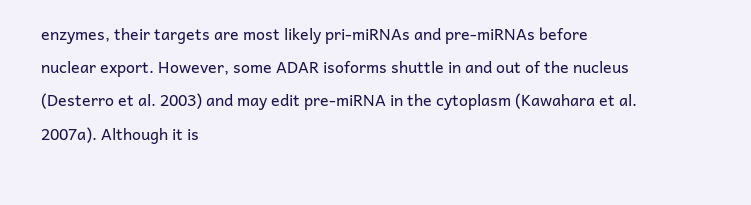enzymes, their targets are most likely pri-miRNAs and pre-miRNAs before nuclear export. However, some ADAR isoforms shuttle in and out of the nucleus (Desterro et al. 2003) and may edit pre-miRNA in the cytoplasm (Kawahara et al. 2007a). Although it is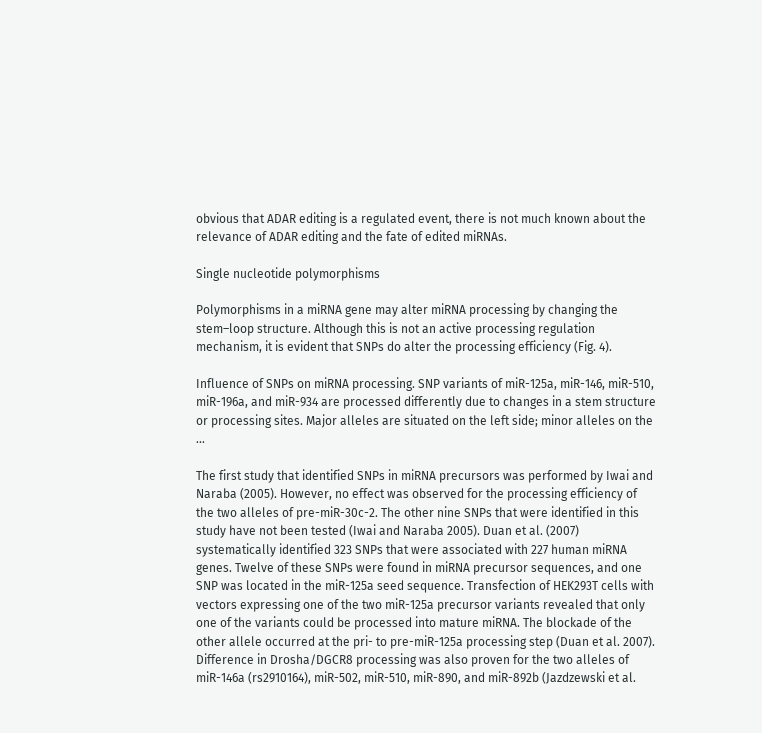obvious that ADAR editing is a regulated event, there is not much known about the relevance of ADAR editing and the fate of edited miRNAs.

Single nucleotide polymorphisms

Polymorphisms in a miRNA gene may alter miRNA processing by changing the stem–loop structure. Although this is not an active processing regulation mechanism, it is evident that SNPs do alter the processing efficiency (Fig. 4).

Influence of SNPs on miRNA processing. SNP variants of miR-125a, miR-146, miR-510, miR-196a, and miR-934 are processed differently due to changes in a stem structure or processing sites. Major alleles are situated on the left side; minor alleles on the ...

The first study that identified SNPs in miRNA precursors was performed by Iwai and Naraba (2005). However, no effect was observed for the processing efficiency of the two alleles of pre-miR-30c-2. The other nine SNPs that were identified in this study have not been tested (Iwai and Naraba 2005). Duan et al. (2007) systematically identified 323 SNPs that were associated with 227 human miRNA genes. Twelve of these SNPs were found in miRNA precursor sequences, and one SNP was located in the miR-125a seed sequence. Transfection of HEK293T cells with vectors expressing one of the two miR-125a precursor variants revealed that only one of the variants could be processed into mature miRNA. The blockade of the other allele occurred at the pri- to pre-miR-125a processing step (Duan et al. 2007). Difference in Drosha/DGCR8 processing was also proven for the two alleles of miR-146a (rs2910164), miR-502, miR-510, miR-890, and miR-892b (Jazdzewski et al.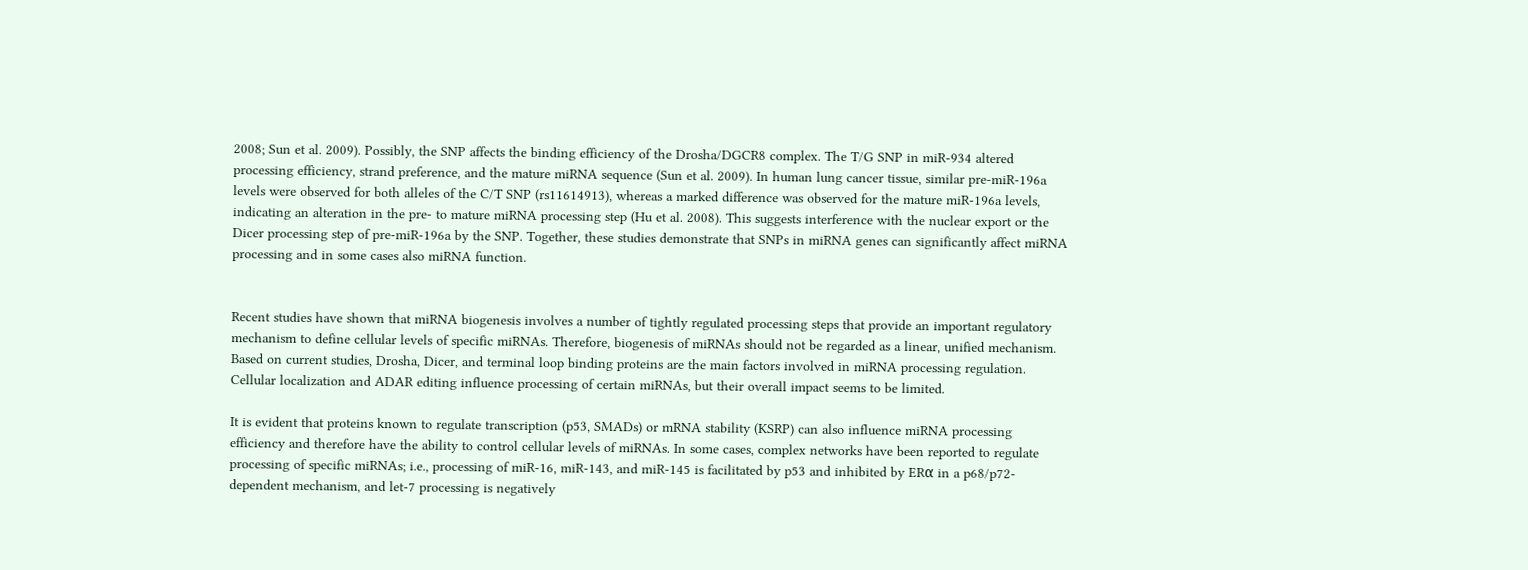2008; Sun et al. 2009). Possibly, the SNP affects the binding efficiency of the Drosha/DGCR8 complex. The T/G SNP in miR-934 altered processing efficiency, strand preference, and the mature miRNA sequence (Sun et al. 2009). In human lung cancer tissue, similar pre-miR-196a levels were observed for both alleles of the C/T SNP (rs11614913), whereas a marked difference was observed for the mature miR-196a levels, indicating an alteration in the pre- to mature miRNA processing step (Hu et al. 2008). This suggests interference with the nuclear export or the Dicer processing step of pre-miR-196a by the SNP. Together, these studies demonstrate that SNPs in miRNA genes can significantly affect miRNA processing and in some cases also miRNA function.


Recent studies have shown that miRNA biogenesis involves a number of tightly regulated processing steps that provide an important regulatory mechanism to define cellular levels of specific miRNAs. Therefore, biogenesis of miRNAs should not be regarded as a linear, unified mechanism. Based on current studies, Drosha, Dicer, and terminal loop binding proteins are the main factors involved in miRNA processing regulation. Cellular localization and ADAR editing influence processing of certain miRNAs, but their overall impact seems to be limited.

It is evident that proteins known to regulate transcription (p53, SMADs) or mRNA stability (KSRP) can also influence miRNA processing efficiency and therefore have the ability to control cellular levels of miRNAs. In some cases, complex networks have been reported to regulate processing of specific miRNAs; i.e., processing of miR-16, miR-143, and miR-145 is facilitated by p53 and inhibited by ERα in a p68/p72-dependent mechanism, and let-7 processing is negatively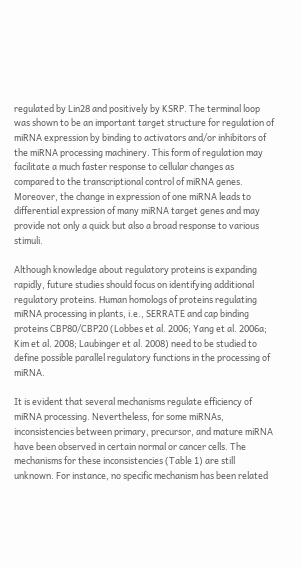regulated by Lin28 and positively by KSRP. The terminal loop was shown to be an important target structure for regulation of miRNA expression by binding to activators and/or inhibitors of the miRNA processing machinery. This form of regulation may facilitate a much faster response to cellular changes as compared to the transcriptional control of miRNA genes. Moreover, the change in expression of one miRNA leads to differential expression of many miRNA target genes and may provide not only a quick but also a broad response to various stimuli.

Although knowledge about regulatory proteins is expanding rapidly, future studies should focus on identifying additional regulatory proteins. Human homologs of proteins regulating miRNA processing in plants, i.e., SERRATE and cap binding proteins CBP80/CBP20 (Lobbes et al. 2006; Yang et al. 2006a; Kim et al. 2008; Laubinger et al. 2008) need to be studied to define possible parallel regulatory functions in the processing of miRNA.

It is evident that several mechanisms regulate efficiency of miRNA processing. Nevertheless, for some miRNAs, inconsistencies between primary, precursor, and mature miRNA have been observed in certain normal or cancer cells. The mechanisms for these inconsistencies (Table 1) are still unknown. For instance, no specific mechanism has been related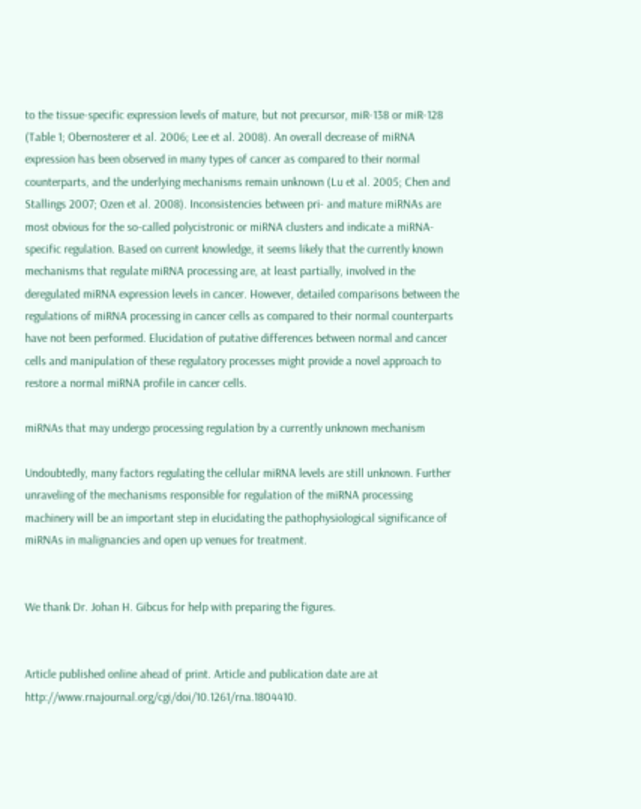to the tissue-specific expression levels of mature, but not precursor, miR-138 or miR-128 (Table 1; Obernosterer et al. 2006; Lee et al. 2008). An overall decrease of miRNA expression has been observed in many types of cancer as compared to their normal counterparts, and the underlying mechanisms remain unknown (Lu et al. 2005; Chen and Stallings 2007; Ozen et al. 2008). Inconsistencies between pri- and mature miRNAs are most obvious for the so-called polycistronic or miRNA clusters and indicate a miRNA-specific regulation. Based on current knowledge, it seems likely that the currently known mechanisms that regulate miRNA processing are, at least partially, involved in the deregulated miRNA expression levels in cancer. However, detailed comparisons between the regulations of miRNA processing in cancer cells as compared to their normal counterparts have not been performed. Elucidation of putative differences between normal and cancer cells and manipulation of these regulatory processes might provide a novel approach to restore a normal miRNA profile in cancer cells.

miRNAs that may undergo processing regulation by a currently unknown mechanism

Undoubtedly, many factors regulating the cellular miRNA levels are still unknown. Further unraveling of the mechanisms responsible for regulation of the miRNA processing machinery will be an important step in elucidating the pathophysiological significance of miRNAs in malignancies and open up venues for treatment.


We thank Dr. Johan H. Gibcus for help with preparing the figures.


Article published online ahead of print. Article and publication date are at http://www.rnajournal.org/cgi/doi/10.1261/rna.1804410.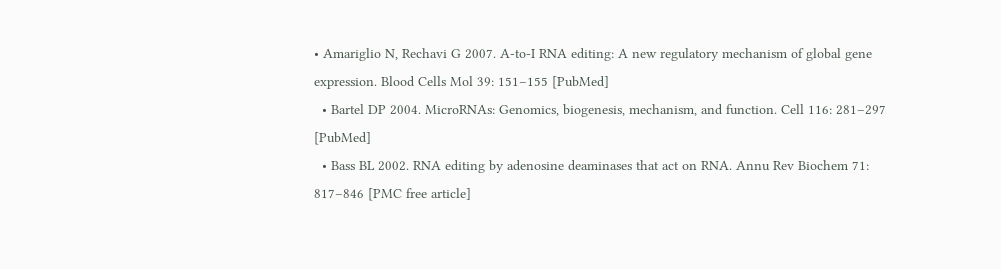• Amariglio N, Rechavi G 2007. A-to-I RNA editing: A new regulatory mechanism of global gene expression. Blood Cells Mol 39: 151–155 [PubMed]
  • Bartel DP 2004. MicroRNAs: Genomics, biogenesis, mechanism, and function. Cell 116: 281–297 [PubMed]
  • Bass BL 2002. RNA editing by adenosine deaminases that act on RNA. Annu Rev Biochem 71: 817–846 [PMC free article]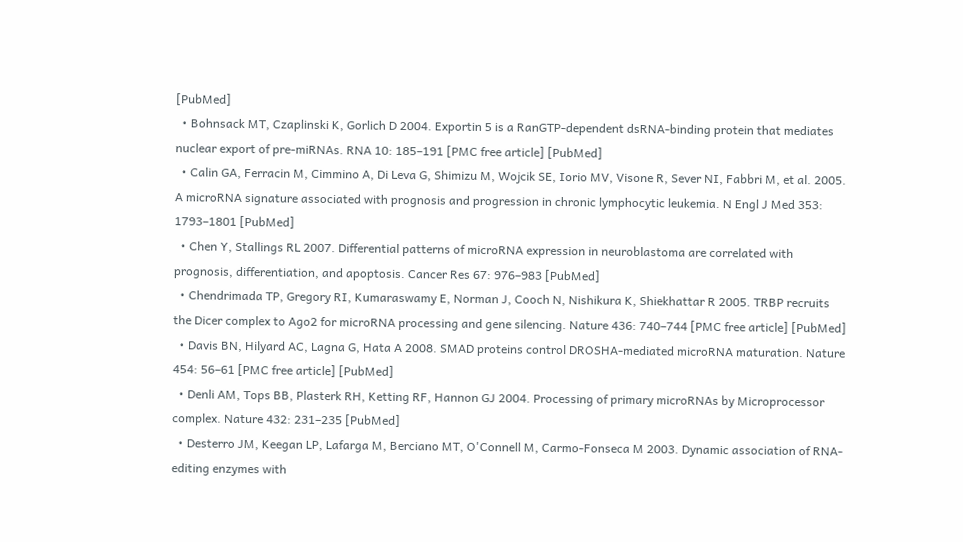[PubMed]
  • Bohnsack MT, Czaplinski K, Gorlich D 2004. Exportin 5 is a RanGTP-dependent dsRNA-binding protein that mediates nuclear export of pre-miRNAs. RNA 10: 185–191 [PMC free article] [PubMed]
  • Calin GA, Ferracin M, Cimmino A, Di Leva G, Shimizu M, Wojcik SE, Iorio MV, Visone R, Sever NI, Fabbri M, et al. 2005. A microRNA signature associated with prognosis and progression in chronic lymphocytic leukemia. N Engl J Med 353: 1793–1801 [PubMed]
  • Chen Y, Stallings RL 2007. Differential patterns of microRNA expression in neuroblastoma are correlated with prognosis, differentiation, and apoptosis. Cancer Res 67: 976–983 [PubMed]
  • Chendrimada TP, Gregory RI, Kumaraswamy E, Norman J, Cooch N, Nishikura K, Shiekhattar R 2005. TRBP recruits the Dicer complex to Ago2 for microRNA processing and gene silencing. Nature 436: 740–744 [PMC free article] [PubMed]
  • Davis BN, Hilyard AC, Lagna G, Hata A 2008. SMAD proteins control DROSHA-mediated microRNA maturation. Nature 454: 56–61 [PMC free article] [PubMed]
  • Denli AM, Tops BB, Plasterk RH, Ketting RF, Hannon GJ 2004. Processing of primary microRNAs by Microprocessor complex. Nature 432: 231–235 [PubMed]
  • Desterro JM, Keegan LP, Lafarga M, Berciano MT, O'Connell M, Carmo-Fonseca M 2003. Dynamic association of RNA-editing enzymes with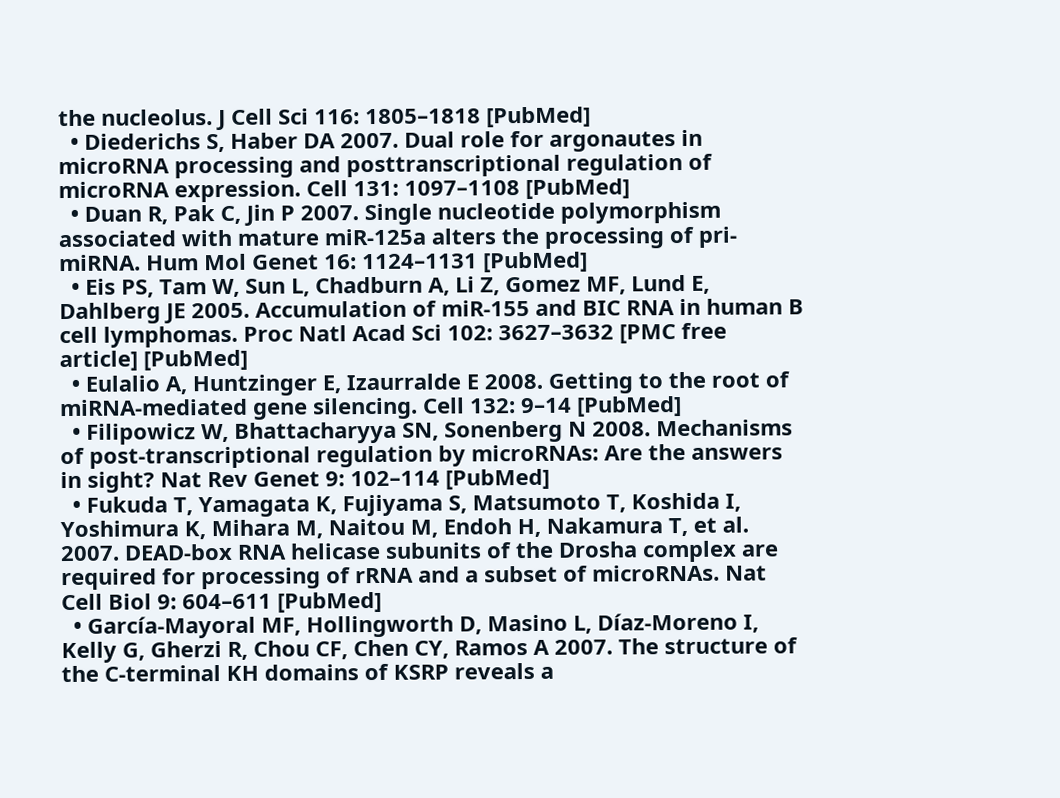the nucleolus. J Cell Sci 116: 1805–1818 [PubMed]
  • Diederichs S, Haber DA 2007. Dual role for argonautes in microRNA processing and posttranscriptional regulation of microRNA expression. Cell 131: 1097–1108 [PubMed]
  • Duan R, Pak C, Jin P 2007. Single nucleotide polymorphism associated with mature miR-125a alters the processing of pri-miRNA. Hum Mol Genet 16: 1124–1131 [PubMed]
  • Eis PS, Tam W, Sun L, Chadburn A, Li Z, Gomez MF, Lund E, Dahlberg JE 2005. Accumulation of miR-155 and BIC RNA in human B cell lymphomas. Proc Natl Acad Sci 102: 3627–3632 [PMC free article] [PubMed]
  • Eulalio A, Huntzinger E, Izaurralde E 2008. Getting to the root of miRNA-mediated gene silencing. Cell 132: 9–14 [PubMed]
  • Filipowicz W, Bhattacharyya SN, Sonenberg N 2008. Mechanisms of post-transcriptional regulation by microRNAs: Are the answers in sight? Nat Rev Genet 9: 102–114 [PubMed]
  • Fukuda T, Yamagata K, Fujiyama S, Matsumoto T, Koshida I, Yoshimura K, Mihara M, Naitou M, Endoh H, Nakamura T, et al. 2007. DEAD-box RNA helicase subunits of the Drosha complex are required for processing of rRNA and a subset of microRNAs. Nat Cell Biol 9: 604–611 [PubMed]
  • García-Mayoral MF, Hollingworth D, Masino L, Díaz-Moreno I, Kelly G, Gherzi R, Chou CF, Chen CY, Ramos A 2007. The structure of the C-terminal KH domains of KSRP reveals a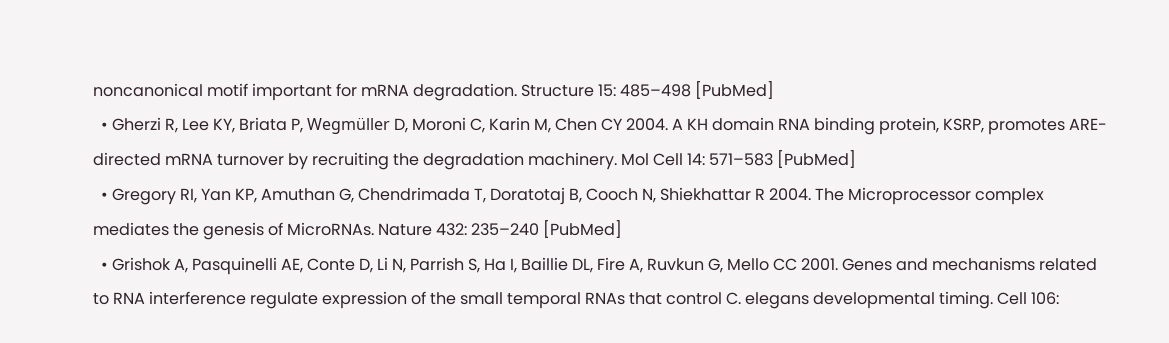noncanonical motif important for mRNA degradation. Structure 15: 485–498 [PubMed]
  • Gherzi R, Lee KY, Briata P, Wegmüller D, Moroni C, Karin M, Chen CY 2004. A KH domain RNA binding protein, KSRP, promotes ARE-directed mRNA turnover by recruiting the degradation machinery. Mol Cell 14: 571–583 [PubMed]
  • Gregory RI, Yan KP, Amuthan G, Chendrimada T, Doratotaj B, Cooch N, Shiekhattar R 2004. The Microprocessor complex mediates the genesis of MicroRNAs. Nature 432: 235–240 [PubMed]
  • Grishok A, Pasquinelli AE, Conte D, Li N, Parrish S, Ha I, Baillie DL, Fire A, Ruvkun G, Mello CC 2001. Genes and mechanisms related to RNA interference regulate expression of the small temporal RNAs that control C. elegans developmental timing. Cell 106: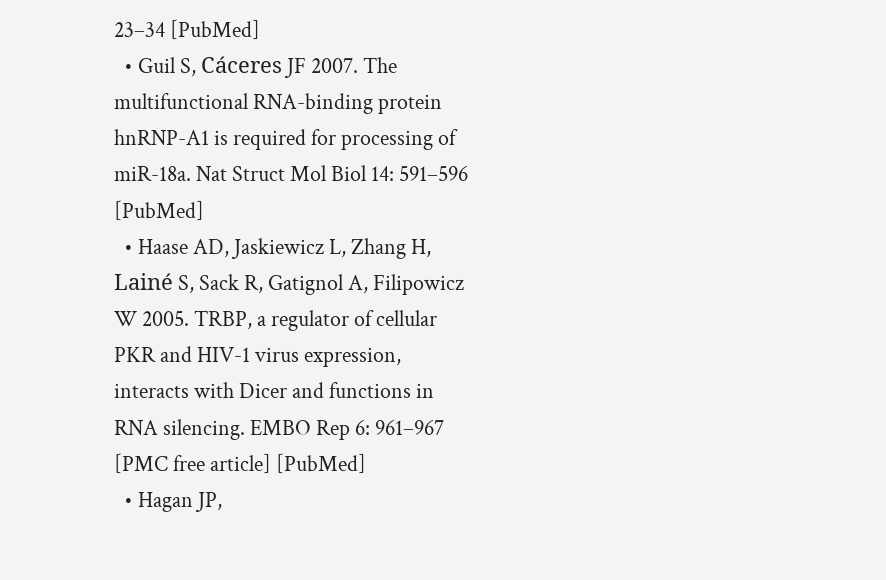23–34 [PubMed]
  • Guil S, Cáceres JF 2007. The multifunctional RNA-binding protein hnRNP-A1 is required for processing of miR-18a. Nat Struct Mol Biol 14: 591–596 [PubMed]
  • Haase AD, Jaskiewicz L, Zhang H, Lainé S, Sack R, Gatignol A, Filipowicz W 2005. TRBP, a regulator of cellular PKR and HIV-1 virus expression, interacts with Dicer and functions in RNA silencing. EMBO Rep 6: 961–967 [PMC free article] [PubMed]
  • Hagan JP,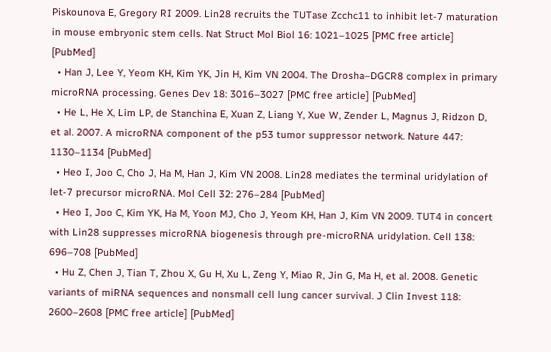Piskounova E, Gregory RI 2009. Lin28 recruits the TUTase Zcchc11 to inhibit let-7 maturation in mouse embryonic stem cells. Nat Struct Mol Biol 16: 1021–1025 [PMC free article] [PubMed]
  • Han J, Lee Y, Yeom KH, Kim YK, Jin H, Kim VN 2004. The Drosha–DGCR8 complex in primary microRNA processing. Genes Dev 18: 3016–3027 [PMC free article] [PubMed]
  • He L, He X, Lim LP, de Stanchina E, Xuan Z, Liang Y, Xue W, Zender L, Magnus J, Ridzon D, et al. 2007. A microRNA component of the p53 tumor suppressor network. Nature 447: 1130–1134 [PubMed]
  • Heo I, Joo C, Cho J, Ha M, Han J, Kim VN 2008. Lin28 mediates the terminal uridylation of let-7 precursor microRNA. Mol Cell 32: 276–284 [PubMed]
  • Heo I, Joo C, Kim YK, Ha M, Yoon MJ, Cho J, Yeom KH, Han J, Kim VN 2009. TUT4 in concert with Lin28 suppresses microRNA biogenesis through pre-microRNA uridylation. Cell 138: 696–708 [PubMed]
  • Hu Z, Chen J, Tian T, Zhou X, Gu H, Xu L, Zeng Y, Miao R, Jin G, Ma H, et al. 2008. Genetic variants of miRNA sequences and nonsmall cell lung cancer survival. J Clin Invest 118: 2600–2608 [PMC free article] [PubMed]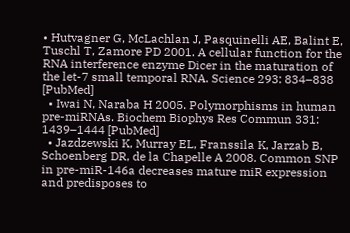• Hutvagner G, McLachlan J, Pasquinelli AE, Balint E, Tuschl T, Zamore PD 2001. A cellular function for the RNA interference enzyme Dicer in the maturation of the let-7 small temporal RNA. Science 293: 834–838 [PubMed]
  • Iwai N, Naraba H 2005. Polymorphisms in human pre-miRNAs. Biochem Biophys Res Commun 331: 1439–1444 [PubMed]
  • Jazdzewski K, Murray EL, Franssila K, Jarzab B, Schoenberg DR, de la Chapelle A 2008. Common SNP in pre-miR-146a decreases mature miR expression and predisposes to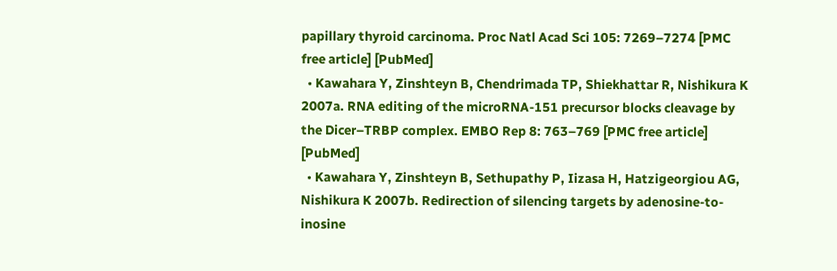papillary thyroid carcinoma. Proc Natl Acad Sci 105: 7269–7274 [PMC free article] [PubMed]
  • Kawahara Y, Zinshteyn B, Chendrimada TP, Shiekhattar R, Nishikura K 2007a. RNA editing of the microRNA-151 precursor blocks cleavage by the Dicer–TRBP complex. EMBO Rep 8: 763–769 [PMC free article] [PubMed]
  • Kawahara Y, Zinshteyn B, Sethupathy P, Iizasa H, Hatzigeorgiou AG, Nishikura K 2007b. Redirection of silencing targets by adenosine-to-inosine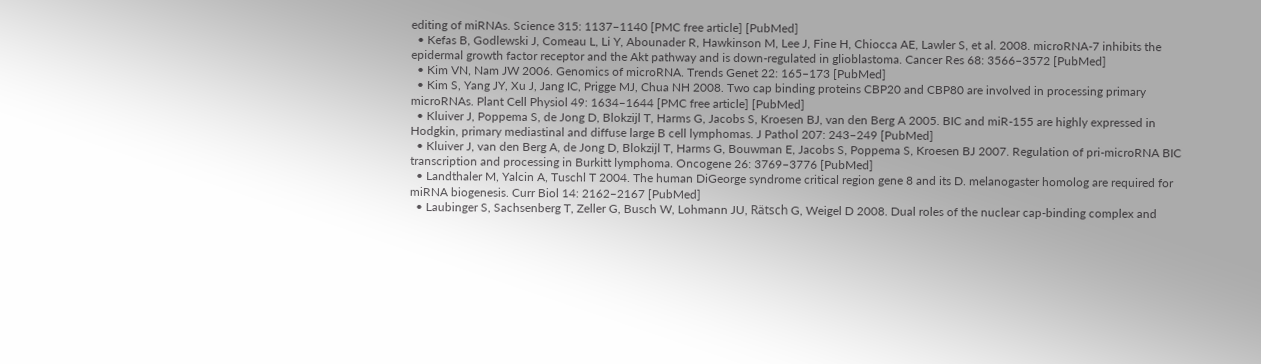editing of miRNAs. Science 315: 1137–1140 [PMC free article] [PubMed]
  • Kefas B, Godlewski J, Comeau L, Li Y, Abounader R, Hawkinson M, Lee J, Fine H, Chiocca AE, Lawler S, et al. 2008. microRNA-7 inhibits the epidermal growth factor receptor and the Akt pathway and is down-regulated in glioblastoma. Cancer Res 68: 3566–3572 [PubMed]
  • Kim VN, Nam JW 2006. Genomics of microRNA. Trends Genet 22: 165–173 [PubMed]
  • Kim S, Yang JY, Xu J, Jang IC, Prigge MJ, Chua NH 2008. Two cap binding proteins CBP20 and CBP80 are involved in processing primary microRNAs. Plant Cell Physiol 49: 1634–1644 [PMC free article] [PubMed]
  • Kluiver J, Poppema S, de Jong D, Blokzijl T, Harms G, Jacobs S, Kroesen BJ, van den Berg A 2005. BIC and miR-155 are highly expressed in Hodgkin, primary mediastinal and diffuse large B cell lymphomas. J Pathol 207: 243–249 [PubMed]
  • Kluiver J, van den Berg A, de Jong D, Blokzijl T, Harms G, Bouwman E, Jacobs S, Poppema S, Kroesen BJ 2007. Regulation of pri-microRNA BIC transcription and processing in Burkitt lymphoma. Oncogene 26: 3769–3776 [PubMed]
  • Landthaler M, Yalcin A, Tuschl T 2004. The human DiGeorge syndrome critical region gene 8 and its D. melanogaster homolog are required for miRNA biogenesis. Curr Biol 14: 2162–2167 [PubMed]
  • Laubinger S, Sachsenberg T, Zeller G, Busch W, Lohmann JU, Rätsch G, Weigel D 2008. Dual roles of the nuclear cap-binding complex and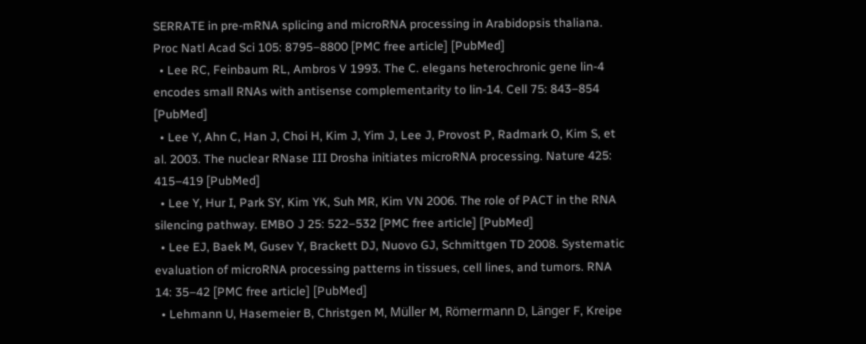SERRATE in pre-mRNA splicing and microRNA processing in Arabidopsis thaliana. Proc Natl Acad Sci 105: 8795–8800 [PMC free article] [PubMed]
  • Lee RC, Feinbaum RL, Ambros V 1993. The C. elegans heterochronic gene lin-4 encodes small RNAs with antisense complementarity to lin-14. Cell 75: 843–854 [PubMed]
  • Lee Y, Ahn C, Han J, Choi H, Kim J, Yim J, Lee J, Provost P, Radmark O, Kim S, et al. 2003. The nuclear RNase III Drosha initiates microRNA processing. Nature 425: 415–419 [PubMed]
  • Lee Y, Hur I, Park SY, Kim YK, Suh MR, Kim VN 2006. The role of PACT in the RNA silencing pathway. EMBO J 25: 522–532 [PMC free article] [PubMed]
  • Lee EJ, Baek M, Gusev Y, Brackett DJ, Nuovo GJ, Schmittgen TD 2008. Systematic evaluation of microRNA processing patterns in tissues, cell lines, and tumors. RNA 14: 35–42 [PMC free article] [PubMed]
  • Lehmann U, Hasemeier B, Christgen M, Müller M, Römermann D, Länger F, Kreipe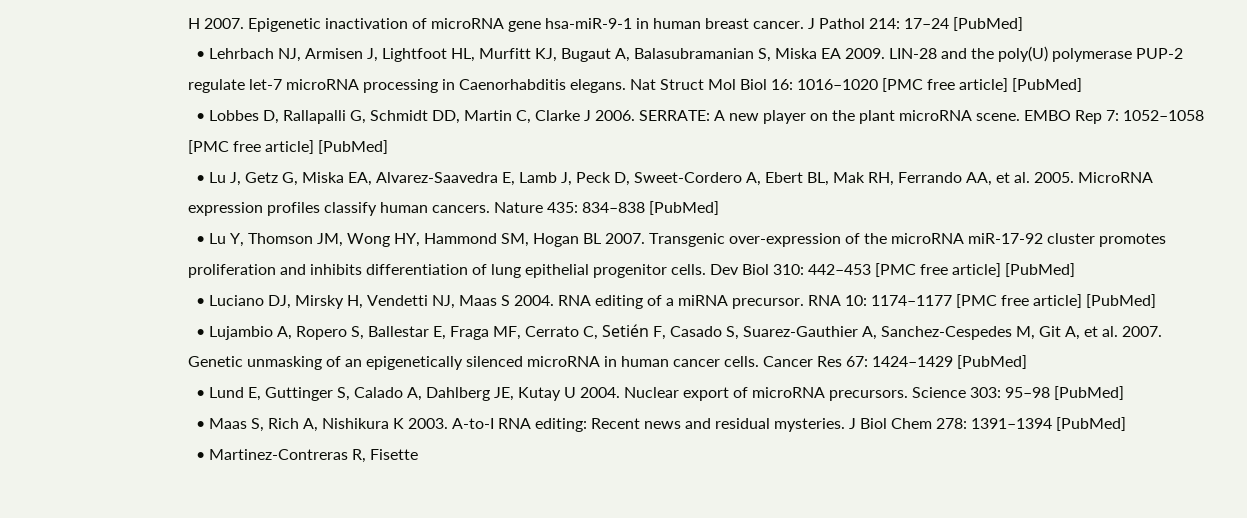H 2007. Epigenetic inactivation of microRNA gene hsa-miR-9-1 in human breast cancer. J Pathol 214: 17–24 [PubMed]
  • Lehrbach NJ, Armisen J, Lightfoot HL, Murfitt KJ, Bugaut A, Balasubramanian S, Miska EA 2009. LIN-28 and the poly(U) polymerase PUP-2 regulate let-7 microRNA processing in Caenorhabditis elegans. Nat Struct Mol Biol 16: 1016–1020 [PMC free article] [PubMed]
  • Lobbes D, Rallapalli G, Schmidt DD, Martin C, Clarke J 2006. SERRATE: A new player on the plant microRNA scene. EMBO Rep 7: 1052–1058 [PMC free article] [PubMed]
  • Lu J, Getz G, Miska EA, Alvarez-Saavedra E, Lamb J, Peck D, Sweet-Cordero A, Ebert BL, Mak RH, Ferrando AA, et al. 2005. MicroRNA expression profiles classify human cancers. Nature 435: 834–838 [PubMed]
  • Lu Y, Thomson JM, Wong HY, Hammond SM, Hogan BL 2007. Transgenic over-expression of the microRNA miR-17-92 cluster promotes proliferation and inhibits differentiation of lung epithelial progenitor cells. Dev Biol 310: 442–453 [PMC free article] [PubMed]
  • Luciano DJ, Mirsky H, Vendetti NJ, Maas S 2004. RNA editing of a miRNA precursor. RNA 10: 1174–1177 [PMC free article] [PubMed]
  • Lujambio A, Ropero S, Ballestar E, Fraga MF, Cerrato C, Setién F, Casado S, Suarez-Gauthier A, Sanchez-Cespedes M, Git A, et al. 2007. Genetic unmasking of an epigenetically silenced microRNA in human cancer cells. Cancer Res 67: 1424–1429 [PubMed]
  • Lund E, Guttinger S, Calado A, Dahlberg JE, Kutay U 2004. Nuclear export of microRNA precursors. Science 303: 95–98 [PubMed]
  • Maas S, Rich A, Nishikura K 2003. A-to-I RNA editing: Recent news and residual mysteries. J Biol Chem 278: 1391–1394 [PubMed]
  • Martinez-Contreras R, Fisette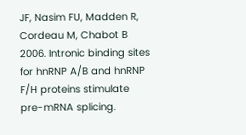JF, Nasim FU, Madden R, Cordeau M, Chabot B 2006. Intronic binding sites for hnRNP A/B and hnRNP F/H proteins stimulate pre-mRNA splicing.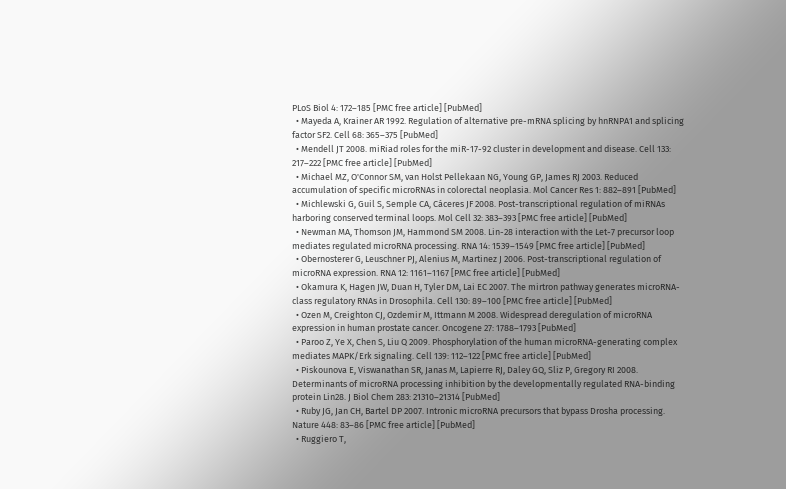PLoS Biol 4: 172–185 [PMC free article] [PubMed]
  • Mayeda A, Krainer AR 1992. Regulation of alternative pre-mRNA splicing by hnRNPA1 and splicing factor SF2. Cell 68: 365–375 [PubMed]
  • Mendell JT 2008. miRiad roles for the miR-17-92 cluster in development and disease. Cell 133: 217–222 [PMC free article] [PubMed]
  • Michael MZ, O'Connor SM, van Holst Pellekaan NG, Young GP, James RJ 2003. Reduced accumulation of specific microRNAs in colorectal neoplasia. Mol Cancer Res 1: 882–891 [PubMed]
  • Michlewski G, Guil S, Semple CA, Cáceres JF 2008. Post-transcriptional regulation of miRNAs harboring conserved terminal loops. Mol Cell 32: 383–393 [PMC free article] [PubMed]
  • Newman MA, Thomson JM, Hammond SM 2008. Lin-28 interaction with the Let-7 precursor loop mediates regulated microRNA processing. RNA 14: 1539–1549 [PMC free article] [PubMed]
  • Obernosterer G, Leuschner PJ, Alenius M, Martinez J 2006. Post-transcriptional regulation of microRNA expression. RNA 12: 1161–1167 [PMC free article] [PubMed]
  • Okamura K, Hagen JW, Duan H, Tyler DM, Lai EC 2007. The mirtron pathway generates microRNA-class regulatory RNAs in Drosophila. Cell 130: 89–100 [PMC free article] [PubMed]
  • Ozen M, Creighton CJ, Ozdemir M, Ittmann M 2008. Widespread deregulation of microRNA expression in human prostate cancer. Oncogene 27: 1788–1793 [PubMed]
  • Paroo Z, Ye X, Chen S, Liu Q 2009. Phosphorylation of the human microRNA-generating complex mediates MAPK/Erk signaling. Cell 139: 112–122 [PMC free article] [PubMed]
  • Piskounova E, Viswanathan SR, Janas M, Lapierre RJ, Daley GQ, Sliz P, Gregory RI 2008. Determinants of microRNA processing inhibition by the developmentally regulated RNA-binding protein Lin28. J Biol Chem 283: 21310–21314 [PubMed]
  • Ruby JG, Jan CH, Bartel DP 2007. Intronic microRNA precursors that bypass Drosha processing. Nature 448: 83–86 [PMC free article] [PubMed]
  • Ruggiero T,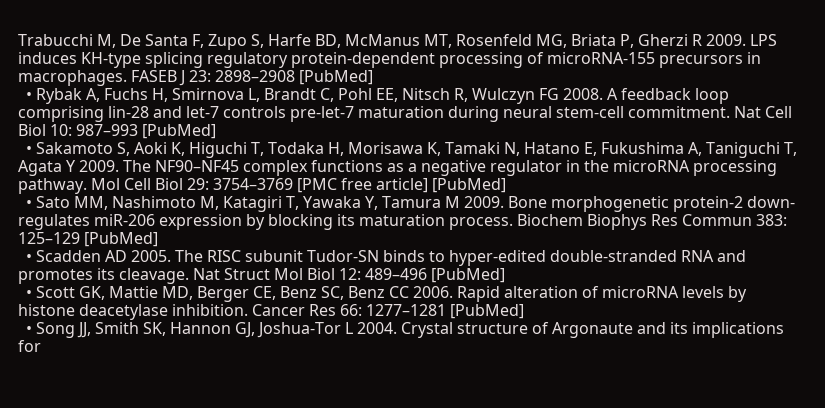Trabucchi M, De Santa F, Zupo S, Harfe BD, McManus MT, Rosenfeld MG, Briata P, Gherzi R 2009. LPS induces KH-type splicing regulatory protein-dependent processing of microRNA-155 precursors in macrophages. FASEB J 23: 2898–2908 [PubMed]
  • Rybak A, Fuchs H, Smirnova L, Brandt C, Pohl EE, Nitsch R, Wulczyn FG 2008. A feedback loop comprising lin-28 and let-7 controls pre-let-7 maturation during neural stem-cell commitment. Nat Cell Biol 10: 987–993 [PubMed]
  • Sakamoto S, Aoki K, Higuchi T, Todaka H, Morisawa K, Tamaki N, Hatano E, Fukushima A, Taniguchi T, Agata Y 2009. The NF90–NF45 complex functions as a negative regulator in the microRNA processing pathway. Mol Cell Biol 29: 3754–3769 [PMC free article] [PubMed]
  • Sato MM, Nashimoto M, Katagiri T, Yawaka Y, Tamura M 2009. Bone morphogenetic protein-2 down-regulates miR-206 expression by blocking its maturation process. Biochem Biophys Res Commun 383: 125–129 [PubMed]
  • Scadden AD 2005. The RISC subunit Tudor-SN binds to hyper-edited double-stranded RNA and promotes its cleavage. Nat Struct Mol Biol 12: 489–496 [PubMed]
  • Scott GK, Mattie MD, Berger CE, Benz SC, Benz CC 2006. Rapid alteration of microRNA levels by histone deacetylase inhibition. Cancer Res 66: 1277–1281 [PubMed]
  • Song JJ, Smith SK, Hannon GJ, Joshua-Tor L 2004. Crystal structure of Argonaute and its implications for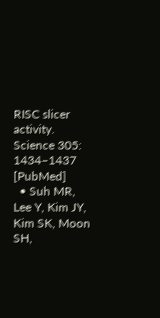RISC slicer activity. Science 305: 1434–1437 [PubMed]
  • Suh MR, Lee Y, Kim JY, Kim SK, Moon SH,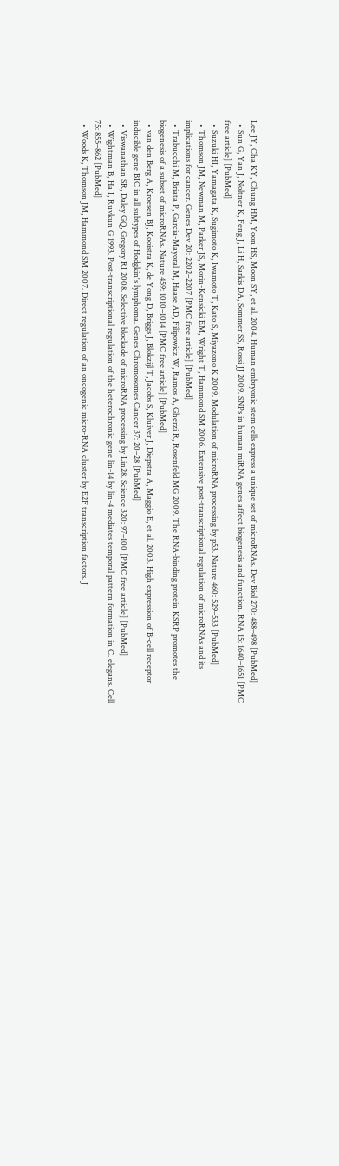Lee JY, Cha KY, Chung HM, Yoon HS, Moon SY, et al. 2004. Human embryonic stem cells express a unique set of microRNAs. Dev Biol 270: 488–498 [PubMed]
  • Sun G, Yan J, Noltner K, Feng J, Li H, Sarkis DA, Sommer SS, Rossi JJ 2009. SNPs in human miRNA genes affect biogenesis and function. RNA 15: 1640–1651 [PMC free article] [PubMed]
  • Suzuki HI, Yamagata K, Sugimoto K, Iwamoto T, Kato S, Miyazono K 2009. Modulation of microRNA processing by p53. Nature 460: 529–533 [PubMed]
  • Thomson JM, Newman M, Parker JS, Morin-Kensicki EM, Wright T, Hammond SM 2006. Extensive post-transcriptional regulation of microRNAs and its implications for cancer. Genes Dev 20: 2202–2207 [PMC free article] [PubMed]
  • Trabucchi M, Briata P, Garcia-Mayoral M, Haase AD, Filipowicz W, Ramos A, Gherzi R, Rosenfeld MG 2009. The RNA-binding protein KSRP promotes the biogenesis of a subset of microRNAs. Nature 459: 1010–1014 [PMC free article] [PubMed]
  • van den Berg A, Kroesen BJ, Kooistra K, de Yong D, Briggs J, Blokzijl T, Jacobs S, Kluiver J, Diepstra A, Maggio E, et al. 2003. High expression of B-cell receptor inducible gene BIC in all subtypes of Hodgkin's lymphoma. Genes Chromosomes Cancer 37: 20–28 [PubMed]
  • Viswanathan SR, Daley GQ, Gregory RI 2008. Selective blockade of microRNA processing by Lin28. Science 320: 97–100 [PMC free article] [PubMed]
  • Wightman B, Ha I, Ruvkun G 1993. Post-transcriptional regulation of the heterochronic gene lin-14 by lin-4 mediates temporal pattern formation in C. elegans. Cell 75: 855–862 [PubMed]
  • Woods K, Thomson JM, Hammond SM 2007. Direct regulation of an oncogenic micro-RNA cluster by E2F transcription factors. J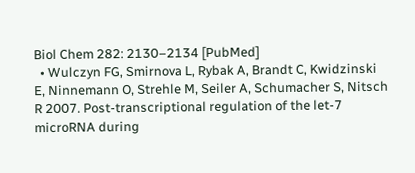Biol Chem 282: 2130–2134 [PubMed]
  • Wulczyn FG, Smirnova L, Rybak A, Brandt C, Kwidzinski E, Ninnemann O, Strehle M, Seiler A, Schumacher S, Nitsch R 2007. Post-transcriptional regulation of the let-7 microRNA during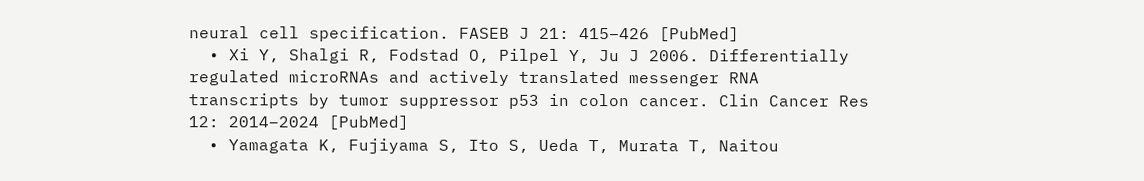neural cell specification. FASEB J 21: 415–426 [PubMed]
  • Xi Y, Shalgi R, Fodstad O, Pilpel Y, Ju J 2006. Differentially regulated microRNAs and actively translated messenger RNA transcripts by tumor suppressor p53 in colon cancer. Clin Cancer Res 12: 2014–2024 [PubMed]
  • Yamagata K, Fujiyama S, Ito S, Ueda T, Murata T, Naitou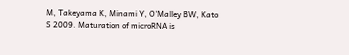M, Takeyama K, Minami Y, O'Malley BW, Kato S 2009. Maturation of microRNA is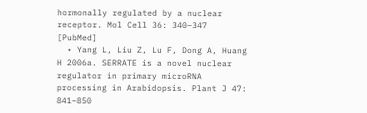hormonally regulated by a nuclear receptor. Mol Cell 36: 340–347 [PubMed]
  • Yang L, Liu Z, Lu F, Dong A, Huang H 2006a. SERRATE is a novel nuclear regulator in primary microRNA processing in Arabidopsis. Plant J 47: 841–850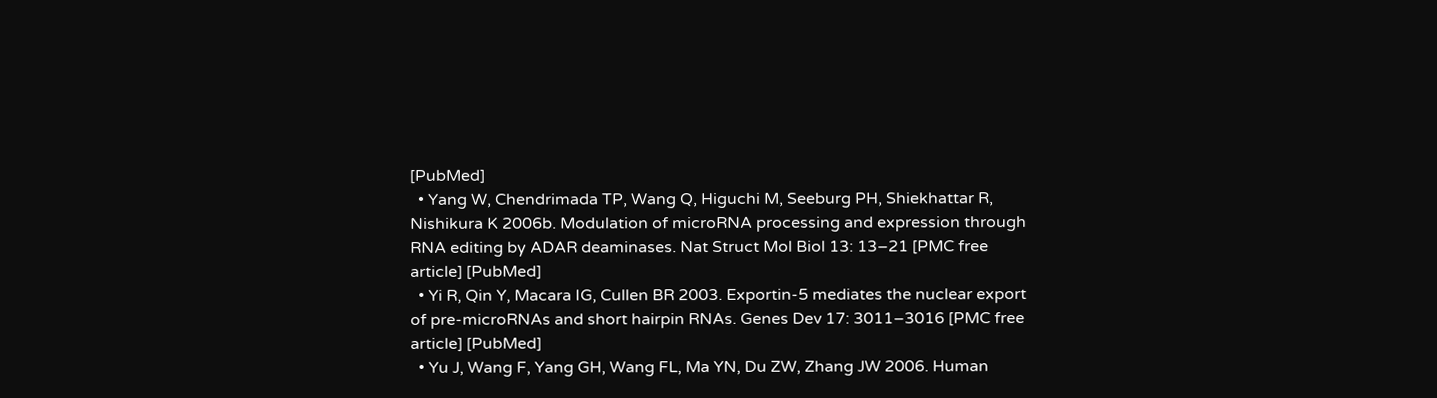[PubMed]
  • Yang W, Chendrimada TP, Wang Q, Higuchi M, Seeburg PH, Shiekhattar R, Nishikura K 2006b. Modulation of microRNA processing and expression through RNA editing by ADAR deaminases. Nat Struct Mol Biol 13: 13–21 [PMC free article] [PubMed]
  • Yi R, Qin Y, Macara IG, Cullen BR 2003. Exportin-5 mediates the nuclear export of pre-microRNAs and short hairpin RNAs. Genes Dev 17: 3011–3016 [PMC free article] [PubMed]
  • Yu J, Wang F, Yang GH, Wang FL, Ma YN, Du ZW, Zhang JW 2006. Human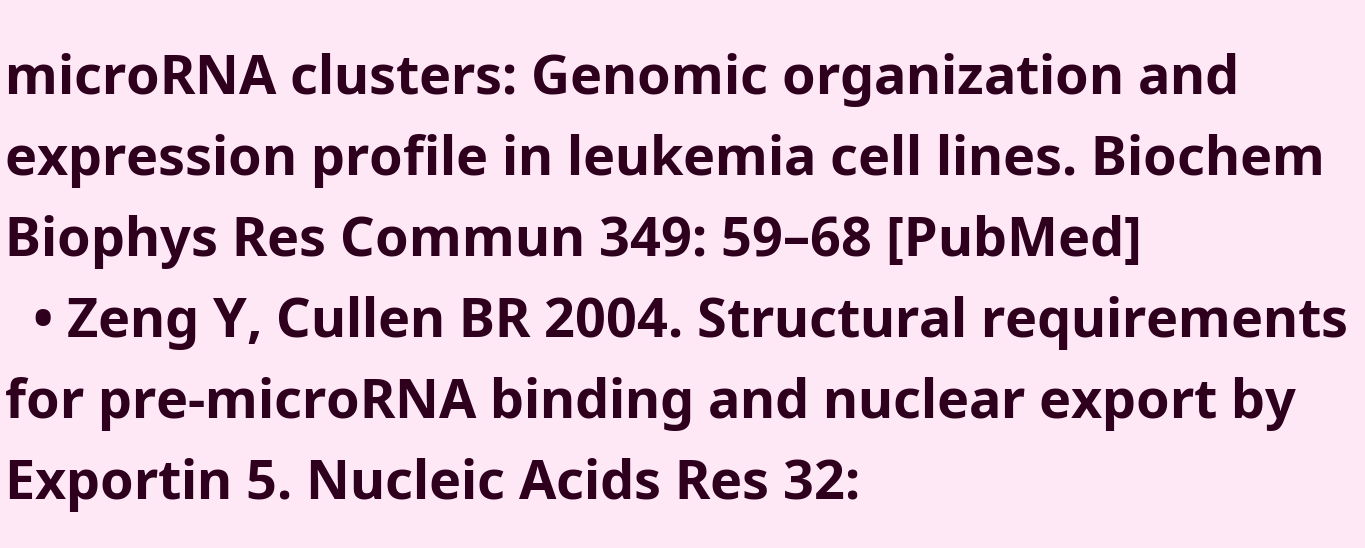microRNA clusters: Genomic organization and expression profile in leukemia cell lines. Biochem Biophys Res Commun 349: 59–68 [PubMed]
  • Zeng Y, Cullen BR 2004. Structural requirements for pre-microRNA binding and nuclear export by Exportin 5. Nucleic Acids Res 32: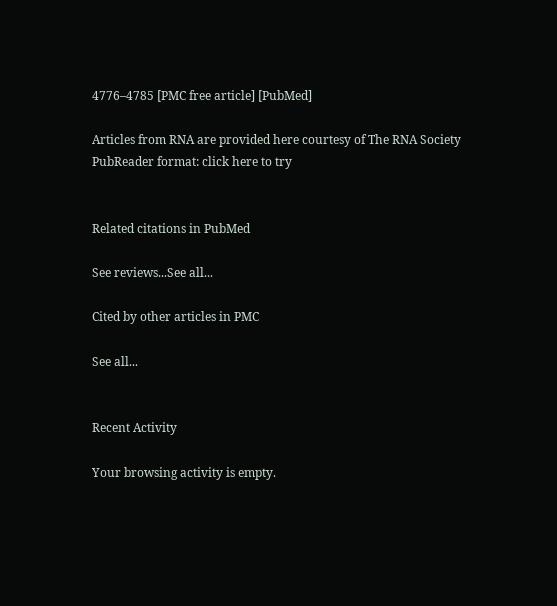4776–4785 [PMC free article] [PubMed]

Articles from RNA are provided here courtesy of The RNA Society
PubReader format: click here to try


Related citations in PubMed

See reviews...See all...

Cited by other articles in PMC

See all...


Recent Activity

Your browsing activity is empty.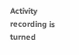Activity recording is turned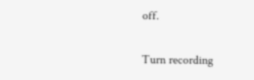off.

Turn recording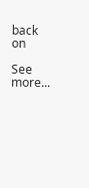back on

See more...